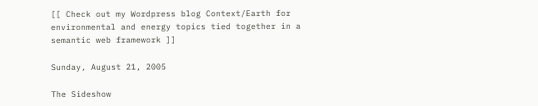[[ Check out my Wordpress blog Context/Earth for environmental and energy topics tied together in a semantic web framework ]]

Sunday, August 21, 2005

The Sideshow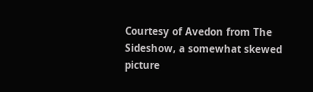Courtesy of Avedon from The Sideshow, a somewhat skewed picture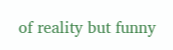of reality but funny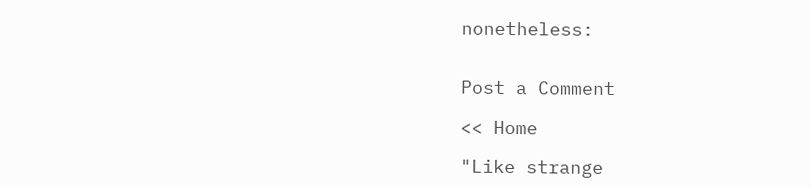nonetheless:


Post a Comment

<< Home

"Like strange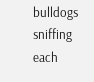bulldogs sniffing each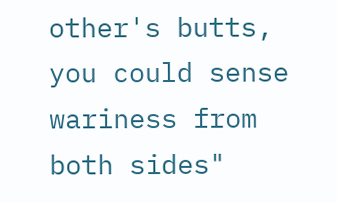other's butts, you could sense wariness from both sides"